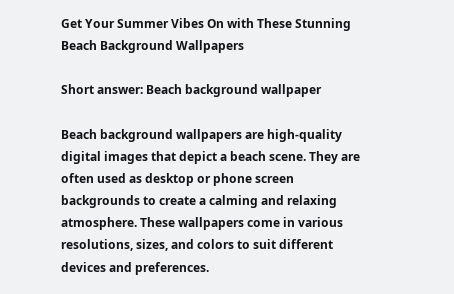Get Your Summer Vibes On with These Stunning Beach Background Wallpapers

Short answer: Beach background wallpaper

Beach background wallpapers are high-quality digital images that depict a beach scene. They are often used as desktop or phone screen backgrounds to create a calming and relaxing atmosphere. These wallpapers come in various resolutions, sizes, and colors to suit different devices and preferences.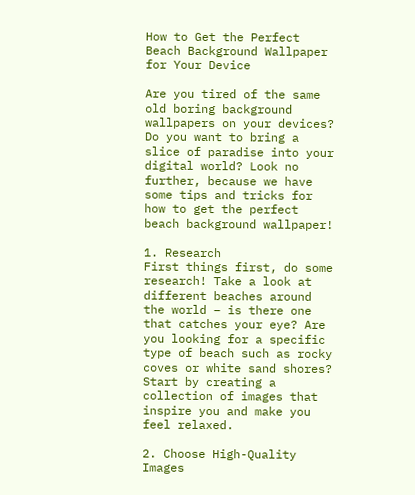How to Get the Perfect Beach Background Wallpaper for Your Device

Are you tired of the same old boring background wallpapers on your devices? Do you want to bring a slice of paradise into your digital world? Look no further, because we have some tips and tricks for how to get the perfect beach background wallpaper!

1. Research
First things first, do some research! Take a look at different beaches around the world – is there one that catches your eye? Are you looking for a specific type of beach such as rocky coves or white sand shores? Start by creating a collection of images that inspire you and make you feel relaxed.

2. Choose High-Quality Images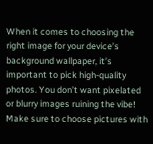When it comes to choosing the right image for your device’s background wallpaper, it’s important to pick high-quality photos. You don’t want pixelated or blurry images ruining the vibe! Make sure to choose pictures with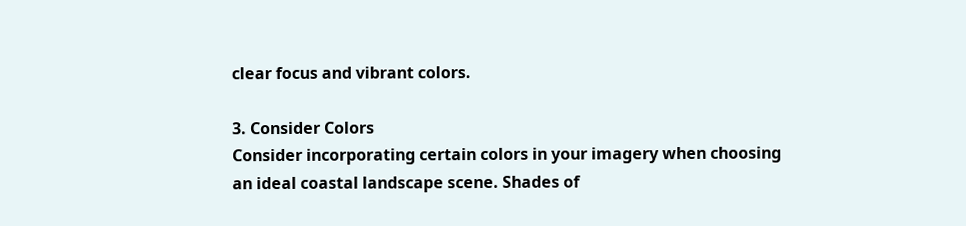clear focus and vibrant colors.

3. Consider Colors
Consider incorporating certain colors in your imagery when choosing an ideal coastal landscape scene. Shades of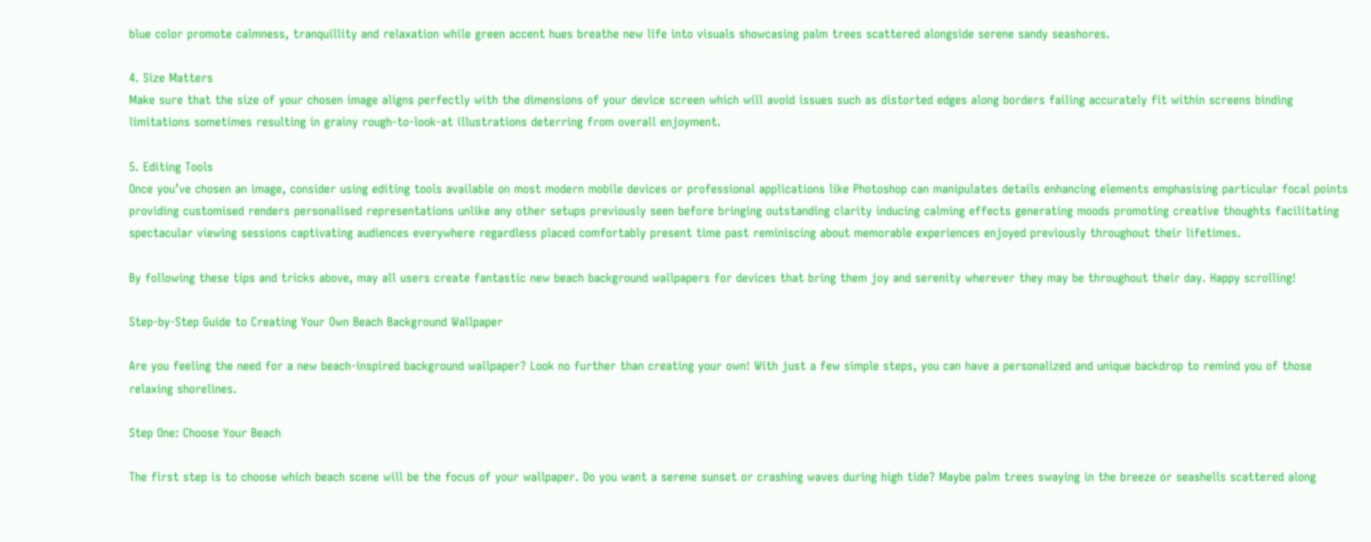blue color promote calmness, tranquillity and relaxation while green accent hues breathe new life into visuals showcasing palm trees scattered alongside serene sandy seashores.

4. Size Matters
Make sure that the size of your chosen image aligns perfectly with the dimensions of your device screen which will avoid issues such as distorted edges along borders failing accurately fit within screens binding limitations sometimes resulting in grainy rough-to-look-at illustrations deterring from overall enjoyment.

5. Editing Tools
Once you’ve chosen an image, consider using editing tools available on most modern mobile devices or professional applications like Photoshop can manipulates details enhancing elements emphasising particular focal points providing customised renders personalised representations unlike any other setups previously seen before bringing outstanding clarity inducing calming effects generating moods promoting creative thoughts facilitating spectacular viewing sessions captivating audiences everywhere regardless placed comfortably present time past reminiscing about memorable experiences enjoyed previously throughout their lifetimes.

By following these tips and tricks above, may all users create fantastic new beach background wallpapers for devices that bring them joy and serenity wherever they may be throughout their day. Happy scrolling!

Step-by-Step Guide to Creating Your Own Beach Background Wallpaper

Are you feeling the need for a new beach-inspired background wallpaper? Look no further than creating your own! With just a few simple steps, you can have a personalized and unique backdrop to remind you of those relaxing shorelines.

Step One: Choose Your Beach

The first step is to choose which beach scene will be the focus of your wallpaper. Do you want a serene sunset or crashing waves during high tide? Maybe palm trees swaying in the breeze or seashells scattered along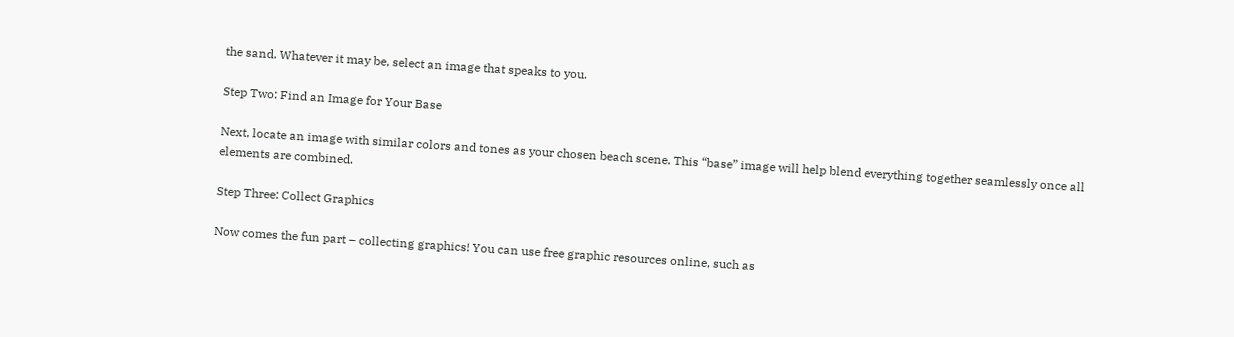the sand. Whatever it may be, select an image that speaks to you.

Step Two: Find an Image for Your Base

Next, locate an image with similar colors and tones as your chosen beach scene. This “base” image will help blend everything together seamlessly once all elements are combined.

Step Three: Collect Graphics

Now comes the fun part – collecting graphics! You can use free graphic resources online, such as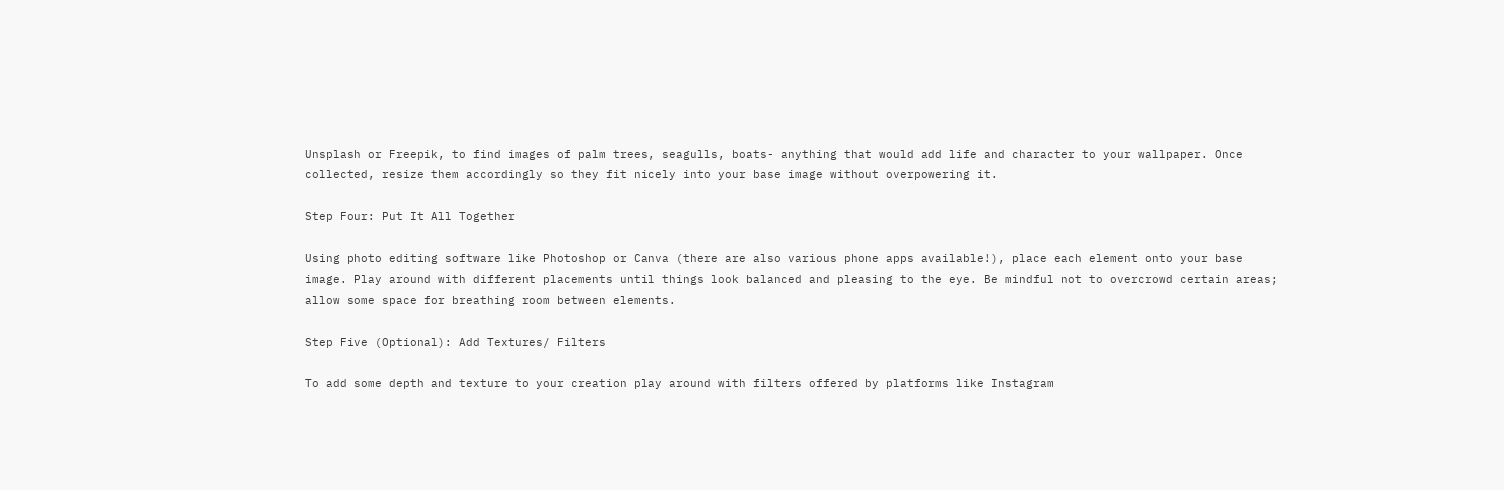Unsplash or Freepik, to find images of palm trees, seagulls, boats- anything that would add life and character to your wallpaper. Once collected, resize them accordingly so they fit nicely into your base image without overpowering it.

Step Four: Put It All Together

Using photo editing software like Photoshop or Canva (there are also various phone apps available!), place each element onto your base image. Play around with different placements until things look balanced and pleasing to the eye. Be mindful not to overcrowd certain areas; allow some space for breathing room between elements.

Step Five (Optional): Add Textures/ Filters

To add some depth and texture to your creation play around with filters offered by platforms like Instagram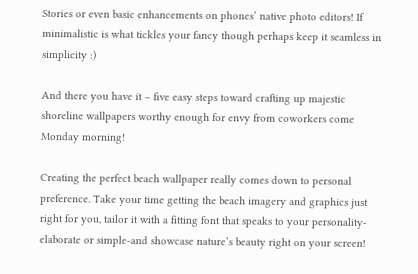Stories or even basic enhancements on phones’ native photo editors! If minimalistic is what tickles your fancy though perhaps keep it seamless in simplicity :)

And there you have it – five easy steps toward crafting up majestic shoreline wallpapers worthy enough for envy from coworkers come Monday morning!

Creating the perfect beach wallpaper really comes down to personal preference. Take your time getting the beach imagery and graphics just right for you, tailor it with a fitting font that speaks to your personality- elaborate or simple-and showcase nature’s beauty right on your screen!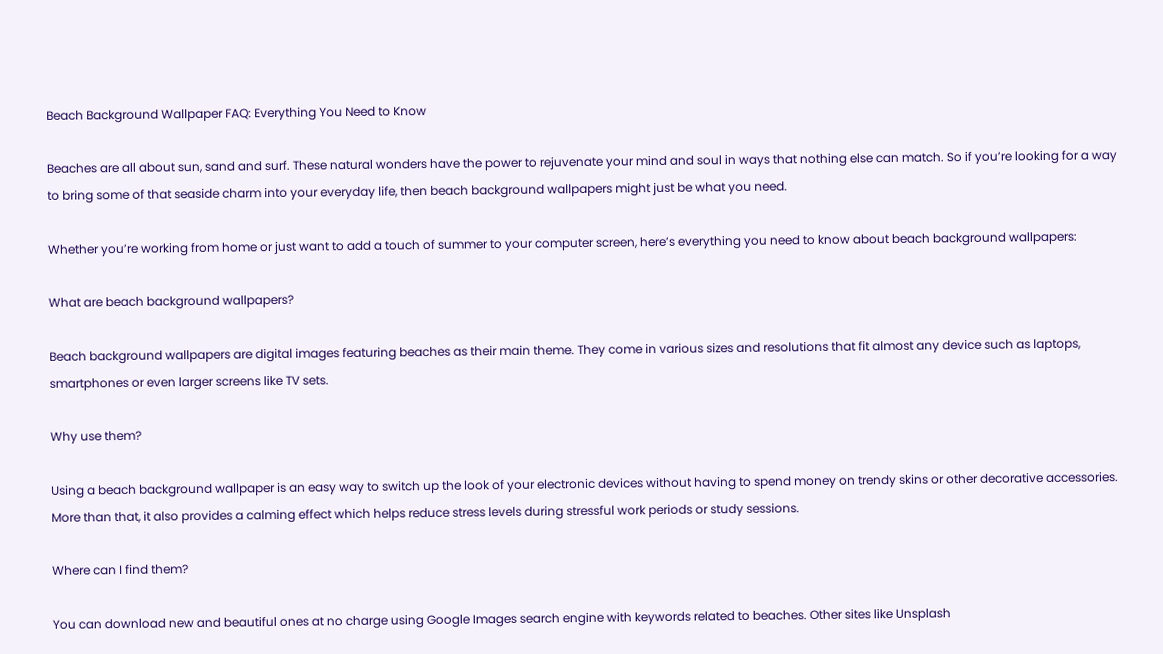Beach Background Wallpaper FAQ: Everything You Need to Know

Beaches are all about sun, sand and surf. These natural wonders have the power to rejuvenate your mind and soul in ways that nothing else can match. So if you’re looking for a way to bring some of that seaside charm into your everyday life, then beach background wallpapers might just be what you need.

Whether you’re working from home or just want to add a touch of summer to your computer screen, here’s everything you need to know about beach background wallpapers:

What are beach background wallpapers?

Beach background wallpapers are digital images featuring beaches as their main theme. They come in various sizes and resolutions that fit almost any device such as laptops, smartphones or even larger screens like TV sets.

Why use them?

Using a beach background wallpaper is an easy way to switch up the look of your electronic devices without having to spend money on trendy skins or other decorative accessories. More than that, it also provides a calming effect which helps reduce stress levels during stressful work periods or study sessions.

Where can I find them?

You can download new and beautiful ones at no charge using Google Images search engine with keywords related to beaches. Other sites like Unsplash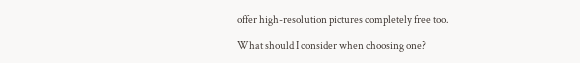offer high-resolution pictures completely free too.

What should I consider when choosing one?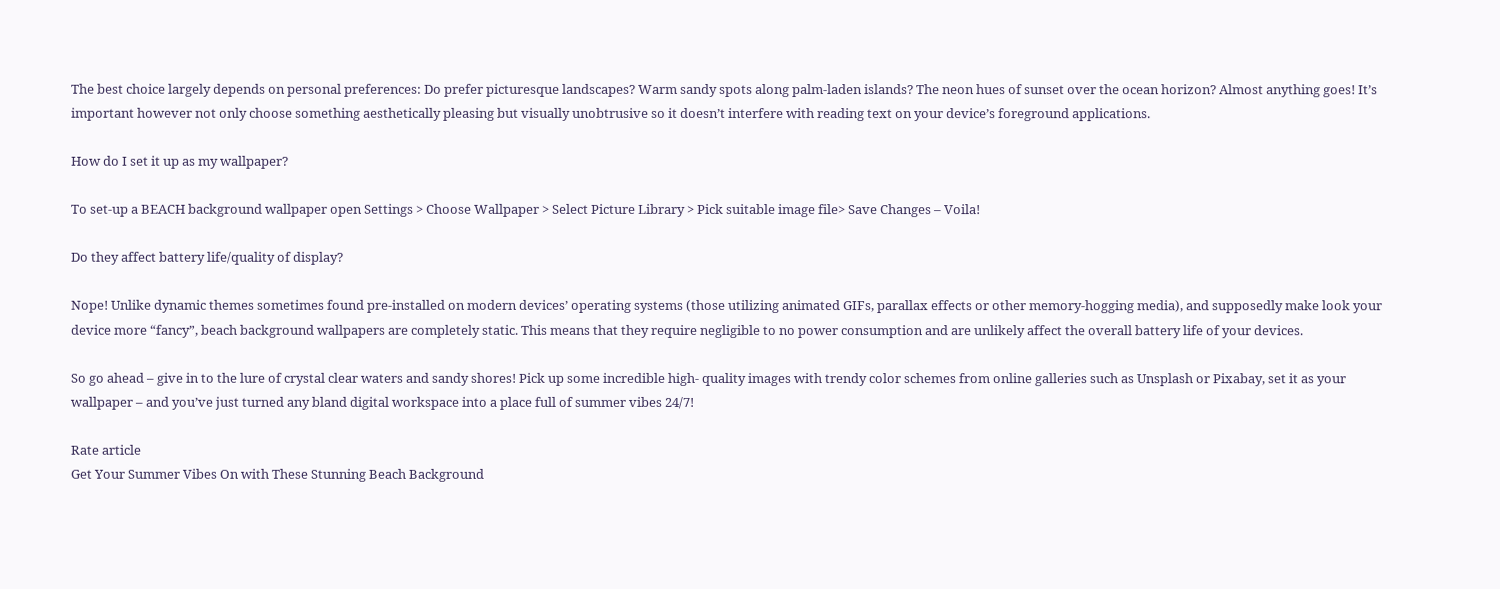The best choice largely depends on personal preferences: Do prefer picturesque landscapes? Warm sandy spots along palm-laden islands? The neon hues of sunset over the ocean horizon? Almost anything goes! It’s important however not only choose something aesthetically pleasing but visually unobtrusive so it doesn’t interfere with reading text on your device’s foreground applications.

How do I set it up as my wallpaper?

To set-up a BEACH background wallpaper open Settings > Choose Wallpaper > Select Picture Library > Pick suitable image file> Save Changes – Voila!

Do they affect battery life/quality of display?

Nope! Unlike dynamic themes sometimes found pre-installed on modern devices’ operating systems (those utilizing animated GIFs, parallax effects or other memory-hogging media), and supposedly make look your device more “fancy”, beach background wallpapers are completely static. This means that they require negligible to no power consumption and are unlikely affect the overall battery life of your devices.

So go ahead – give in to the lure of crystal clear waters and sandy shores! Pick up some incredible high- quality images with trendy color schemes from online galleries such as Unsplash or Pixabay, set it as your wallpaper – and you’ve just turned any bland digital workspace into a place full of summer vibes 24/7!

Rate article
Get Your Summer Vibes On with These Stunning Beach Background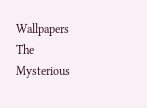Wallpapers
The Mysterious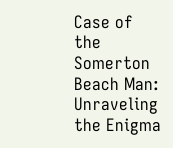Case of the Somerton Beach Man: Unraveling the Enigma